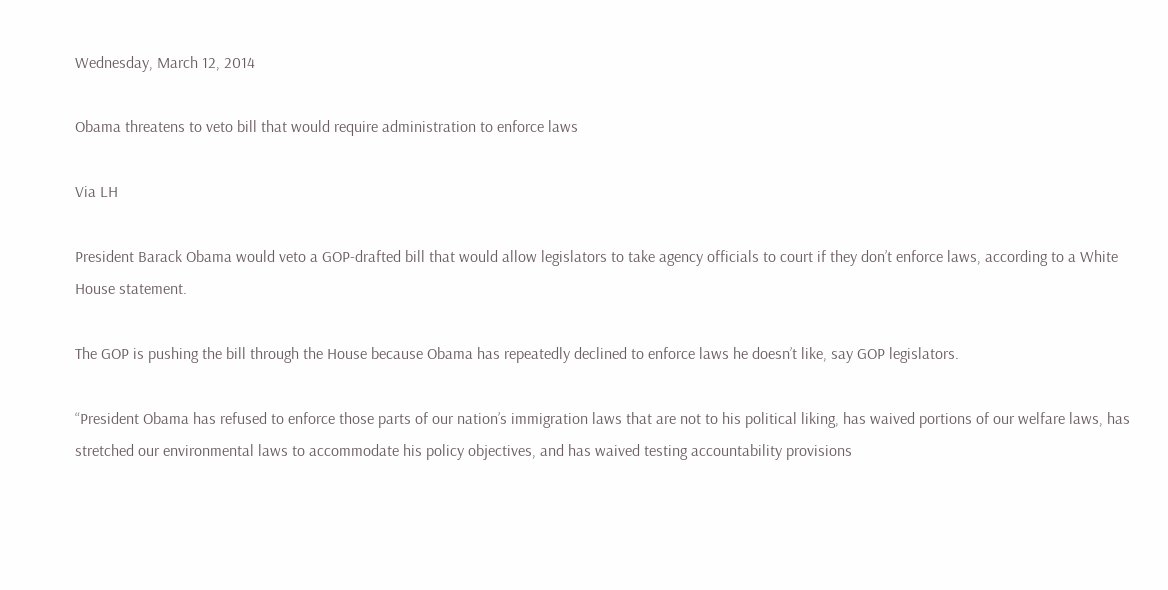Wednesday, March 12, 2014

Obama threatens to veto bill that would require administration to enforce laws

Via LH

President Barack Obama would veto a GOP-drafted bill that would allow legislators to take agency officials to court if they don’t enforce laws, according to a White House statement.

The GOP is pushing the bill through the House because Obama has repeatedly declined to enforce laws he doesn’t like, say GOP legislators.

“President Obama has refused to enforce those parts of our nation’s immigration laws that are not to his political liking, has waived portions of our welfare laws, has stretched our environmental laws to accommodate his policy objectives, and has waived testing accountability provisions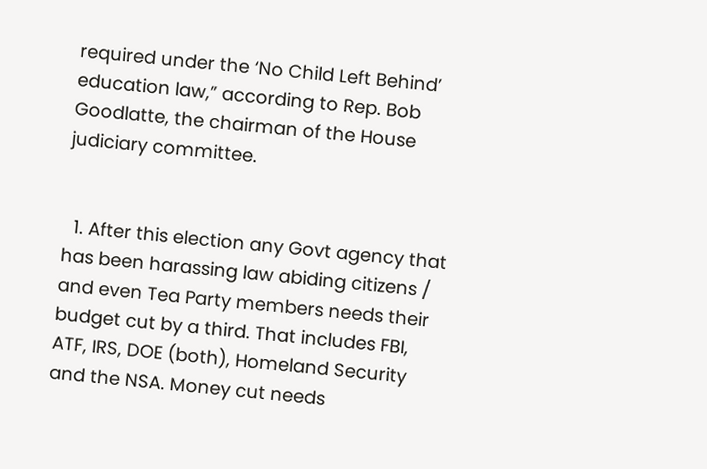required under the ‘No Child Left Behind’ education law,” according to Rep. Bob Goodlatte, the chairman of the House judiciary committee.


  1. After this election any Govt agency that has been harassing law abiding citizens / and even Tea Party members needs their budget cut by a third. That includes FBI, ATF, IRS, DOE (both), Homeland Security and the NSA. Money cut needs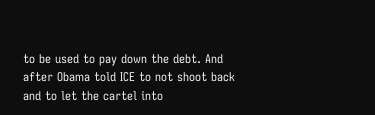to be used to pay down the debt. And after Obama told ICE to not shoot back and to let the cartel into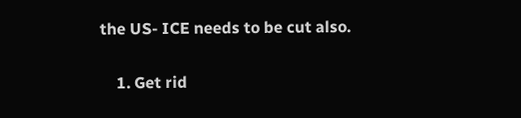the US- ICE needs to be cut also.

    1. Get rid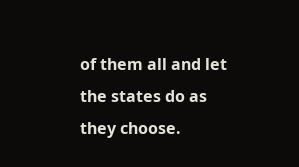of them all and let the states do as they choose.